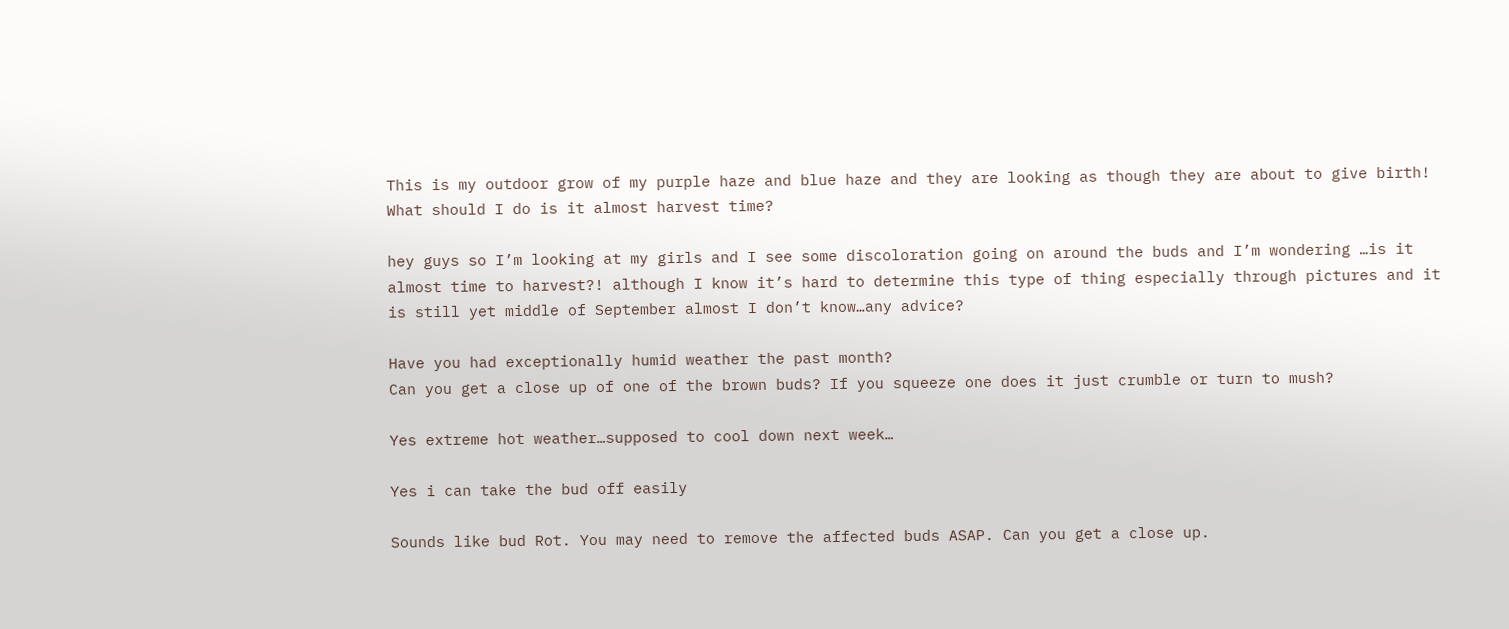This is my outdoor grow of my purple haze and blue haze and they are looking as though they are about to give birth! What should I do is it almost harvest time?

hey guys so I’m looking at my girls and I see some discoloration going on around the buds and I’m wondering …is it almost time to harvest?! although I know it’s hard to determine this type of thing especially through pictures and it is still yet middle of September almost I don’t know…any advice?

Have you had exceptionally humid weather the past month?
Can you get a close up of one of the brown buds? If you squeeze one does it just crumble or turn to mush?

Yes extreme hot weather…supposed to cool down next week…

Yes i can take the bud off easily

Sounds like bud Rot. You may need to remove the affected buds ASAP. Can you get a close up.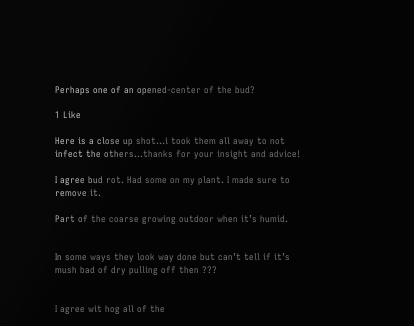Perhaps one of an opened-center of the bud?

1 Like

Here is a close up shot…i took them all away to not infect the others…thanks for your insight and advice!

I agree bud rot. Had some on my plant. I made sure to remove it.

Part of the coarse growing outdoor when it’s humid.


In some ways they look way done but can’t tell if it’s mush bad of dry pulling off then ???


I agree wit hog all of the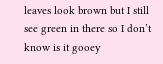leaves look brown but I still see green in there so I don’t know is it gooey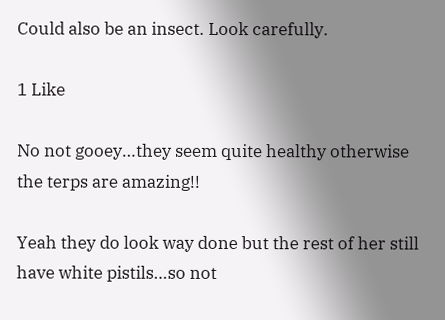Could also be an insect. Look carefully.

1 Like

No not gooey…they seem quite healthy otherwise the terps are amazing!!

Yeah they do look way done but the rest of her still have white pistils…so not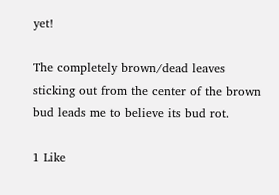yet!

The completely brown/dead leaves sticking out from the center of the brown bud leads me to believe its bud rot.

1 Like